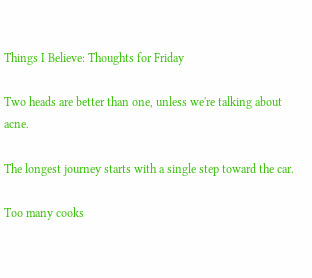Things I Believe: Thoughts for Friday

Two heads are better than one, unless we're talking about acne.

The longest journey starts with a single step toward the car.

Too many cooks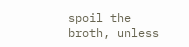spoil the broth, unless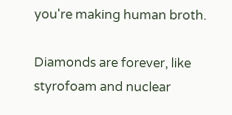you're making human broth.

Diamonds are forever, like styrofoam and nuclear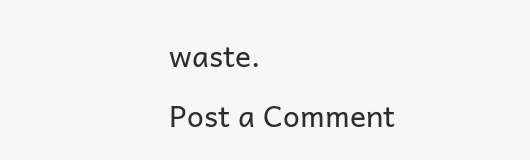waste.
Post a Comment